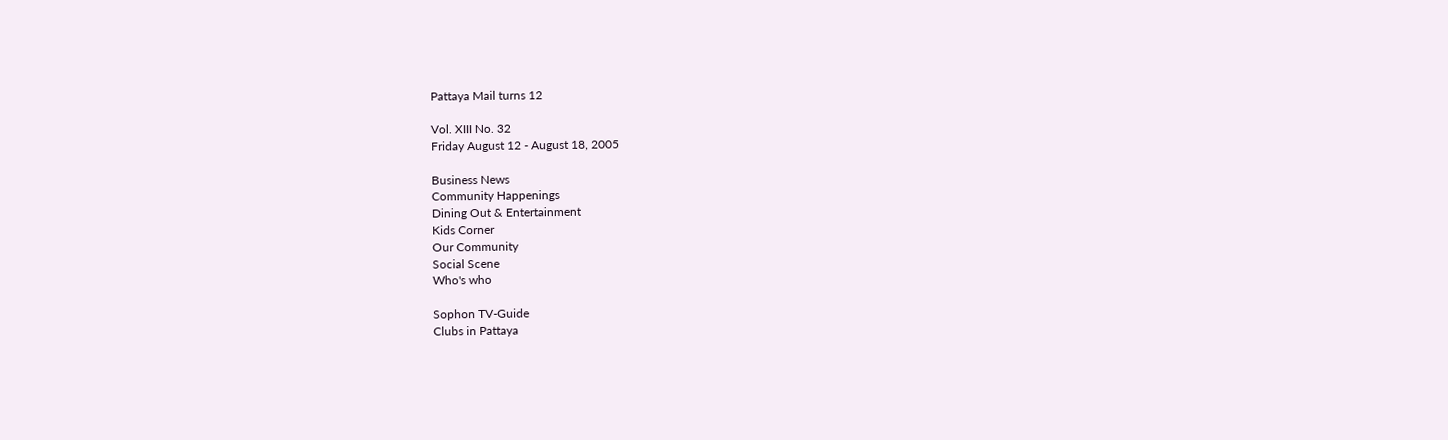Pattaya Mail turns 12

Vol. XIII No. 32
Friday August 12 - August 18, 2005

Business News
Community Happenings
Dining Out & Entertainment
Kids Corner
Our Community
Social Scene
Who's who

Sophon TV-Guide
Clubs in Pattaya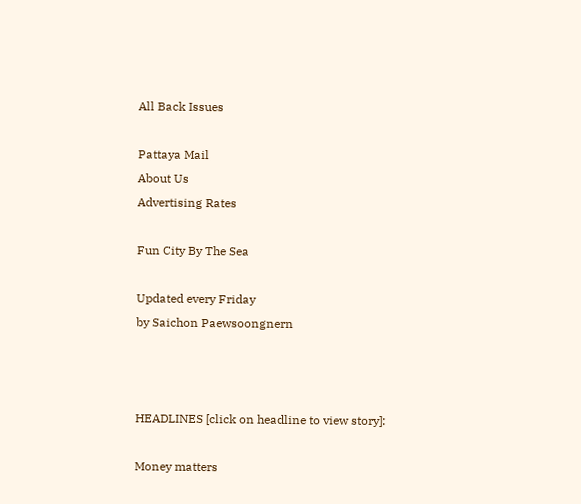All Back Issues

Pattaya Mail
About Us
Advertising Rates

Fun City By The Sea

Updated every Friday
by Saichon Paewsoongnern



HEADLINES [click on headline to view story]:

Money matters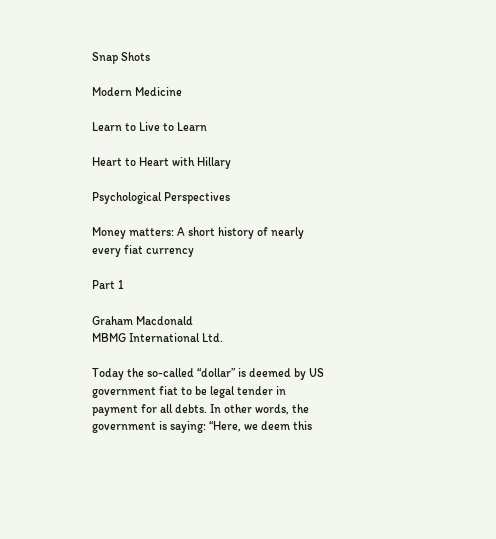Snap Shots

Modern Medicine

Learn to Live to Learn

Heart to Heart with Hillary

Psychological Perspectives

Money matters: A short history of nearly every fiat currency

Part 1

Graham Macdonald
MBMG International Ltd.

Today the so-called “dollar” is deemed by US government fiat to be legal tender in payment for all debts. In other words, the government is saying: “Here, we deem this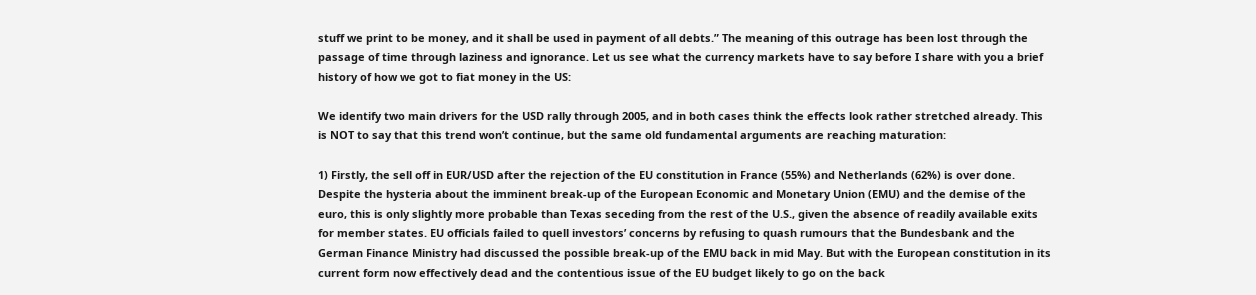stuff we print to be money, and it shall be used in payment of all debts.” The meaning of this outrage has been lost through the passage of time through laziness and ignorance. Let us see what the currency markets have to say before I share with you a brief history of how we got to fiat money in the US:

We identify two main drivers for the USD rally through 2005, and in both cases think the effects look rather stretched already. This is NOT to say that this trend won’t continue, but the same old fundamental arguments are reaching maturation:

1) Firstly, the sell off in EUR/USD after the rejection of the EU constitution in France (55%) and Netherlands (62%) is over done. Despite the hysteria about the imminent break-up of the European Economic and Monetary Union (EMU) and the demise of the euro, this is only slightly more probable than Texas seceding from the rest of the U.S., given the absence of readily available exits for member states. EU officials failed to quell investors’ concerns by refusing to quash rumours that the Bundesbank and the German Finance Ministry had discussed the possible break-up of the EMU back in mid May. But with the European constitution in its current form now effectively dead and the contentious issue of the EU budget likely to go on the back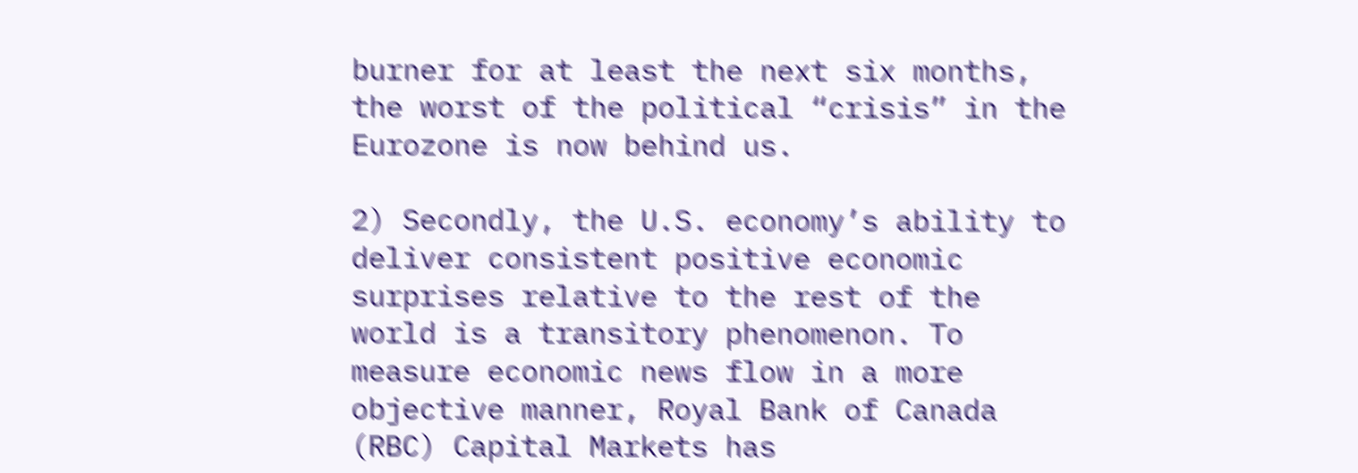burner for at least the next six months, the worst of the political “crisis” in the Eurozone is now behind us.

2) Secondly, the U.S. economy’s ability to deliver consistent positive economic surprises relative to the rest of the world is a transitory phenomenon. To measure economic news flow in a more objective manner, Royal Bank of Canada (RBC) Capital Markets has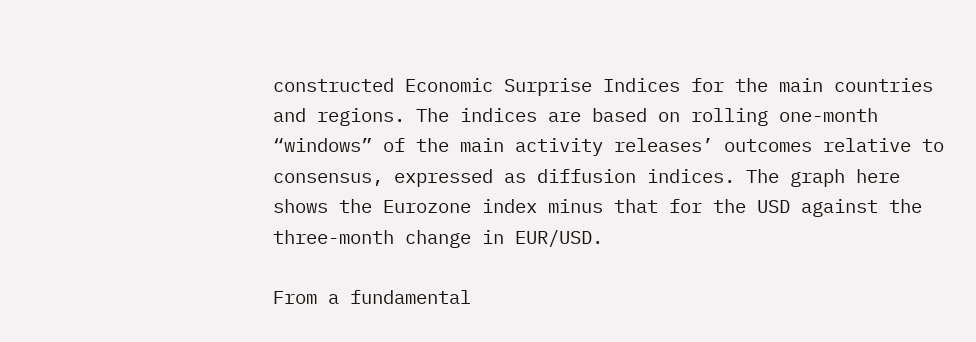constructed Economic Surprise Indices for the main countries and regions. The indices are based on rolling one-month “windows” of the main activity releases’ outcomes relative to consensus, expressed as diffusion indices. The graph here shows the Eurozone index minus that for the USD against the three-month change in EUR/USD.

From a fundamental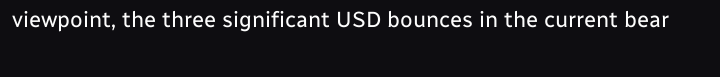viewpoint, the three significant USD bounces in the current bear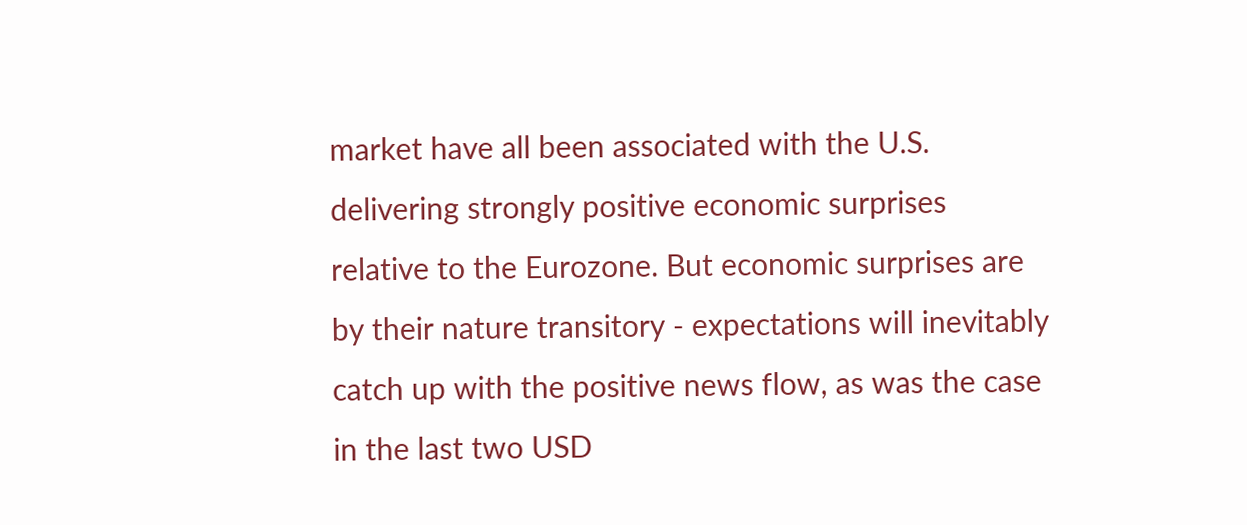market have all been associated with the U.S. delivering strongly positive economic surprises relative to the Eurozone. But economic surprises are by their nature transitory - expectations will inevitably catch up with the positive news flow, as was the case in the last two USD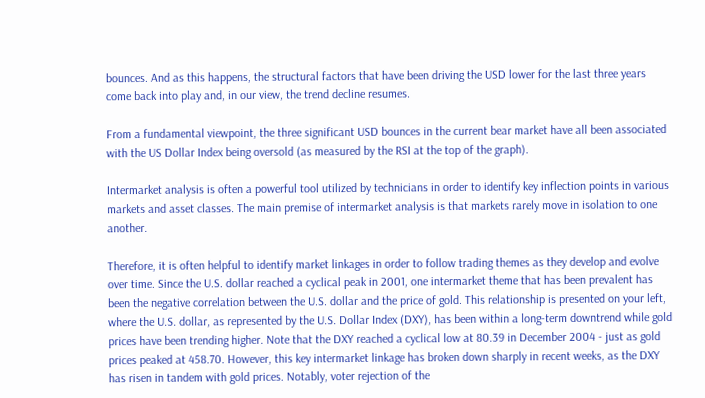bounces. And as this happens, the structural factors that have been driving the USD lower for the last three years come back into play and, in our view, the trend decline resumes.

From a fundamental viewpoint, the three significant USD bounces in the current bear market have all been associated with the US Dollar Index being oversold (as measured by the RSI at the top of the graph).

Intermarket analysis is often a powerful tool utilized by technicians in order to identify key inflection points in various markets and asset classes. The main premise of intermarket analysis is that markets rarely move in isolation to one another.

Therefore, it is often helpful to identify market linkages in order to follow trading themes as they develop and evolve over time. Since the U.S. dollar reached a cyclical peak in 2001, one intermarket theme that has been prevalent has been the negative correlation between the U.S. dollar and the price of gold. This relationship is presented on your left, where the U.S. dollar, as represented by the U.S. Dollar Index (DXY), has been within a long-term downtrend while gold prices have been trending higher. Note that the DXY reached a cyclical low at 80.39 in December 2004 - just as gold prices peaked at 458.70. However, this key intermarket linkage has broken down sharply in recent weeks, as the DXY has risen in tandem with gold prices. Notably, voter rejection of the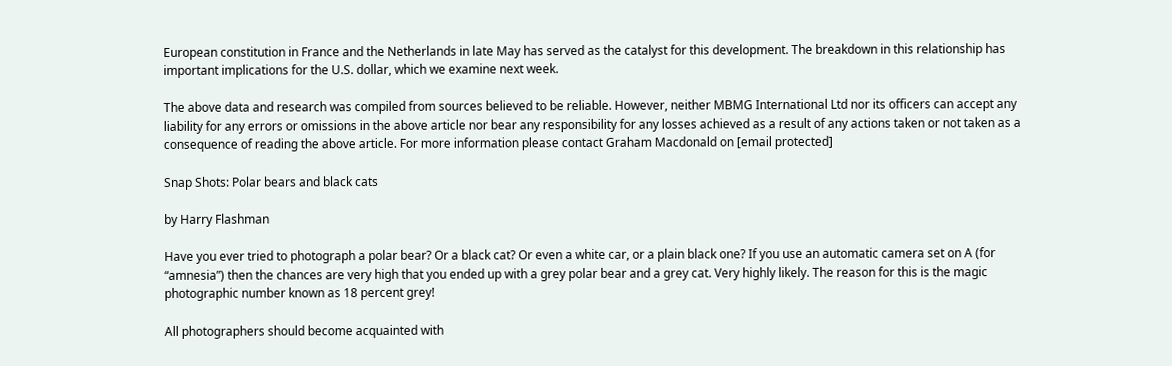European constitution in France and the Netherlands in late May has served as the catalyst for this development. The breakdown in this relationship has important implications for the U.S. dollar, which we examine next week.

The above data and research was compiled from sources believed to be reliable. However, neither MBMG International Ltd nor its officers can accept any liability for any errors or omissions in the above article nor bear any responsibility for any losses achieved as a result of any actions taken or not taken as a consequence of reading the above article. For more information please contact Graham Macdonald on [email protected]

Snap Shots: Polar bears and black cats

by Harry Flashman

Have you ever tried to photograph a polar bear? Or a black cat? Or even a white car, or a plain black one? If you use an automatic camera set on A (for “amnesia”) then the chances are very high that you ended up with a grey polar bear and a grey cat. Very highly likely. The reason for this is the magic photographic number known as 18 percent grey!

All photographers should become acquainted with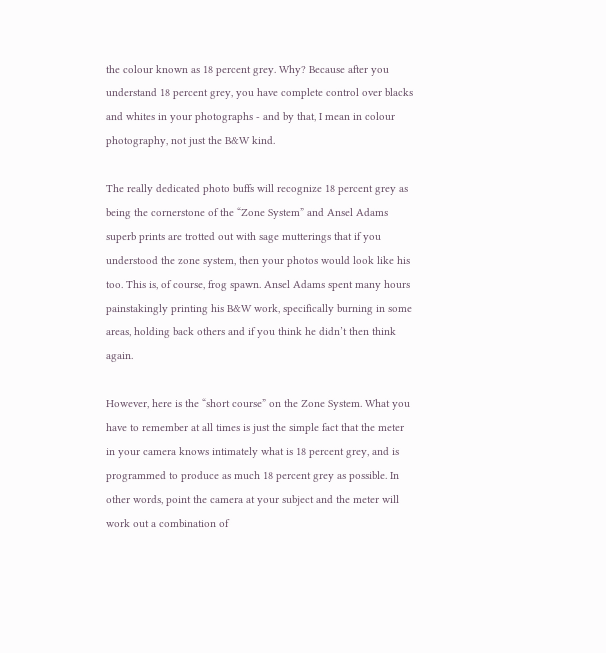the colour known as 18 percent grey. Why? Because after you understand 18 percent grey, you have complete control over blacks and whites in your photographs - and by that, I mean in colour photography, not just the B&W kind.

The really dedicated photo buffs will recognize 18 percent grey as being the cornerstone of the “Zone System” and Ansel Adams superb prints are trotted out with sage mutterings that if you understood the zone system, then your photos would look like his too. This is, of course, frog spawn. Ansel Adams spent many hours painstakingly printing his B&W work, specifically burning in some areas, holding back others and if you think he didn’t then think again.

However, here is the “short course” on the Zone System. What you have to remember at all times is just the simple fact that the meter in your camera knows intimately what is 18 percent grey, and is programmed to produce as much 18 percent grey as possible. In other words, point the camera at your subject and the meter will work out a combination of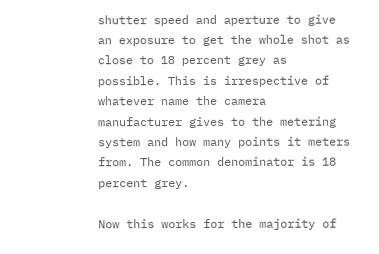shutter speed and aperture to give an exposure to get the whole shot as close to 18 percent grey as possible. This is irrespective of whatever name the camera manufacturer gives to the metering system and how many points it meters from. The common denominator is 18 percent grey.

Now this works for the majority of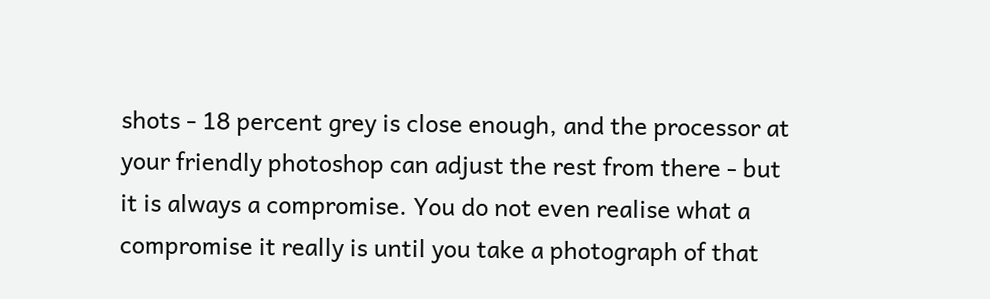shots - 18 percent grey is close enough, and the processor at your friendly photoshop can adjust the rest from there - but it is always a compromise. You do not even realise what a compromise it really is until you take a photograph of that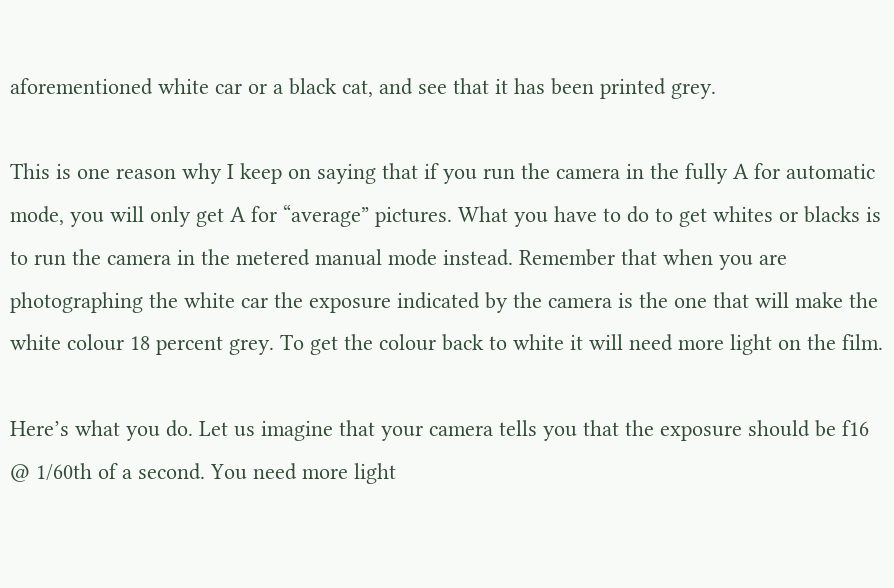aforementioned white car or a black cat, and see that it has been printed grey.

This is one reason why I keep on saying that if you run the camera in the fully A for automatic mode, you will only get A for “average” pictures. What you have to do to get whites or blacks is to run the camera in the metered manual mode instead. Remember that when you are photographing the white car the exposure indicated by the camera is the one that will make the white colour 18 percent grey. To get the colour back to white it will need more light on the film.

Here’s what you do. Let us imagine that your camera tells you that the exposure should be f16 @ 1/60th of a second. You need more light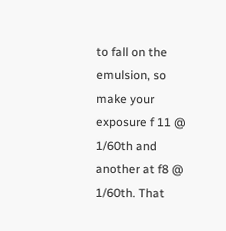to fall on the emulsion, so make your exposure f 11 @ 1/60th and another at f8 @ 1/60th. That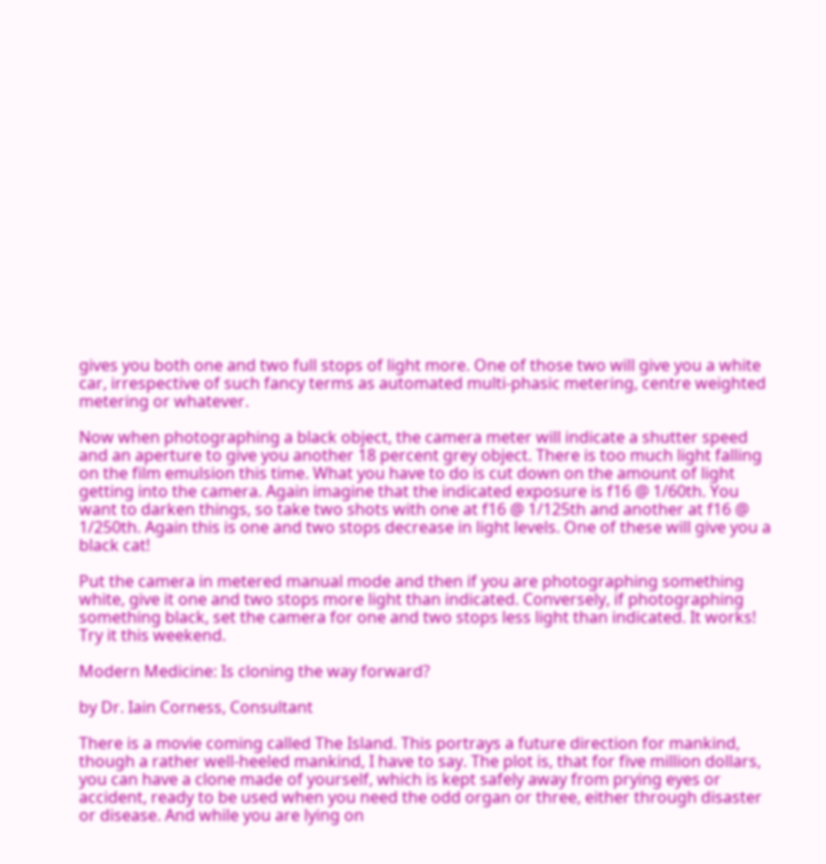gives you both one and two full stops of light more. One of those two will give you a white car, irrespective of such fancy terms as automated multi-phasic metering, centre weighted metering or whatever.

Now when photographing a black object, the camera meter will indicate a shutter speed and an aperture to give you another 18 percent grey object. There is too much light falling on the film emulsion this time. What you have to do is cut down on the amount of light getting into the camera. Again imagine that the indicated exposure is f16 @ 1/60th. You want to darken things, so take two shots with one at f16 @ 1/125th and another at f16 @ 1/250th. Again this is one and two stops decrease in light levels. One of these will give you a black cat!

Put the camera in metered manual mode and then if you are photographing something white, give it one and two stops more light than indicated. Conversely, if photographing something black, set the camera for one and two stops less light than indicated. It works! Try it this weekend.

Modern Medicine: Is cloning the way forward?

by Dr. Iain Corness, Consultant

There is a movie coming called The Island. This portrays a future direction for mankind, though a rather well-heeled mankind, I have to say. The plot is, that for five million dollars, you can have a clone made of yourself, which is kept safely away from prying eyes or accident, ready to be used when you need the odd organ or three, either through disaster or disease. And while you are lying on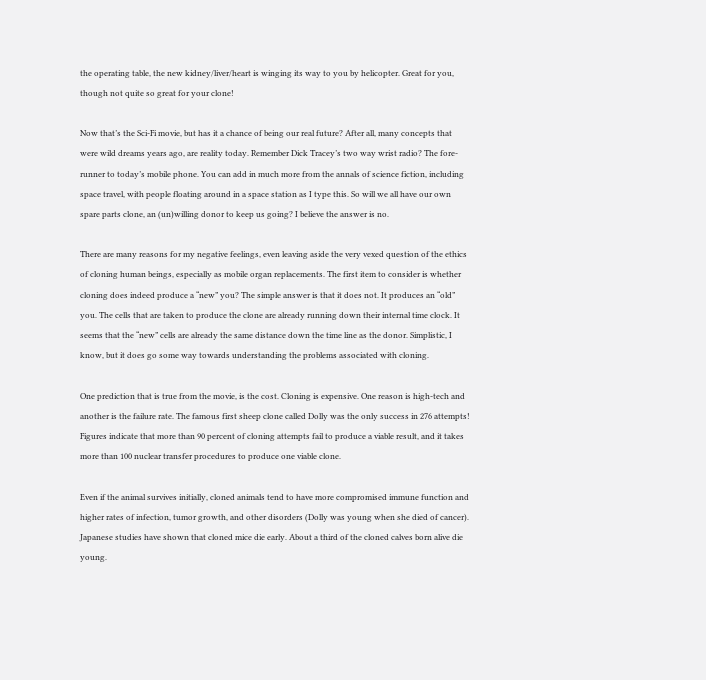the operating table, the new kidney/liver/heart is winging its way to you by helicopter. Great for you, though not quite so great for your clone!

Now that’s the Sci-Fi movie, but has it a chance of being our real future? After all, many concepts that were wild dreams years ago, are reality today. Remember Dick Tracey’s two way wrist radio? The fore-runner to today’s mobile phone. You can add in much more from the annals of science fiction, including space travel, with people floating around in a space station as I type this. So will we all have our own spare parts clone, an (un)willing donor to keep us going? I believe the answer is no.

There are many reasons for my negative feelings, even leaving aside the very vexed question of the ethics of cloning human beings, especially as mobile organ replacements. The first item to consider is whether cloning does indeed produce a “new” you? The simple answer is that it does not. It produces an “old” you. The cells that are taken to produce the clone are already running down their internal time clock. It seems that the “new” cells are already the same distance down the time line as the donor. Simplistic, I know, but it does go some way towards understanding the problems associated with cloning.

One prediction that is true from the movie, is the cost. Cloning is expensive. One reason is high-tech and another is the failure rate. The famous first sheep clone called Dolly was the only success in 276 attempts! Figures indicate that more than 90 percent of cloning attempts fail to produce a viable result, and it takes more than 100 nuclear transfer procedures to produce one viable clone.

Even if the animal survives initially, cloned animals tend to have more compromised immune function and higher rates of infection, tumor growth, and other disorders (Dolly was young when she died of cancer). Japanese studies have shown that cloned mice die early. About a third of the cloned calves born alive die young.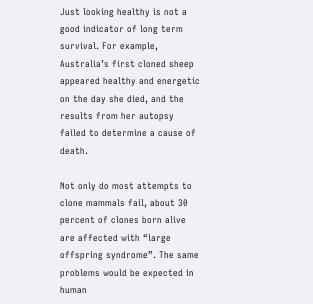Just looking healthy is not a good indicator of long term survival. For example, Australia’s first cloned sheep appeared healthy and energetic on the day she died, and the results from her autopsy failed to determine a cause of death.

Not only do most attempts to clone mammals fail, about 30 percent of clones born alive are affected with “large offspring syndrome”. The same problems would be expected in human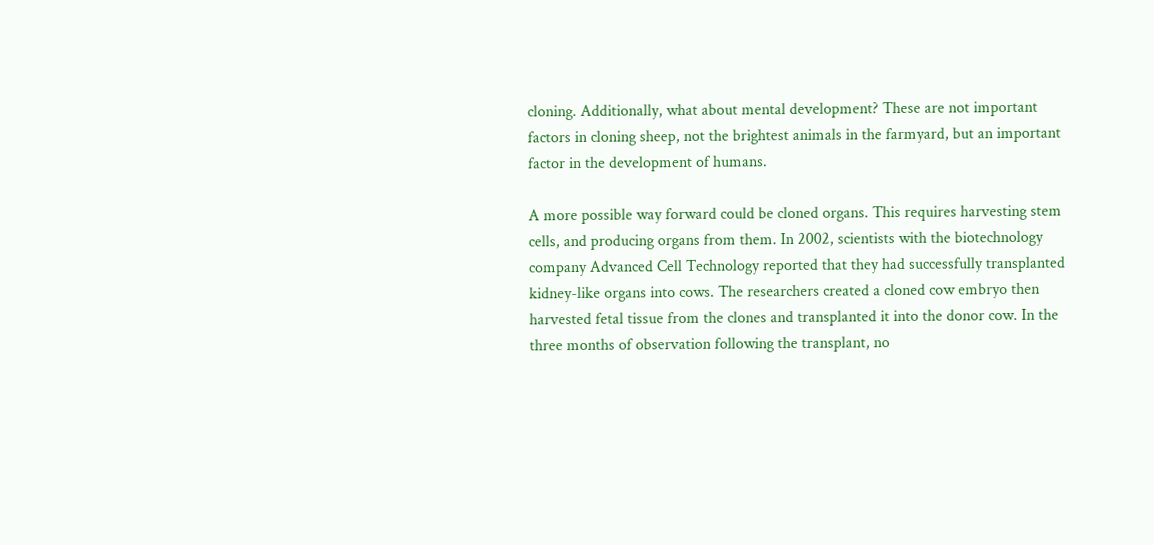cloning. Additionally, what about mental development? These are not important factors in cloning sheep, not the brightest animals in the farmyard, but an important factor in the development of humans.

A more possible way forward could be cloned organs. This requires harvesting stem cells, and producing organs from them. In 2002, scientists with the biotechnology company Advanced Cell Technology reported that they had successfully transplanted kidney-like organs into cows. The researchers created a cloned cow embryo then harvested fetal tissue from the clones and transplanted it into the donor cow. In the three months of observation following the transplant, no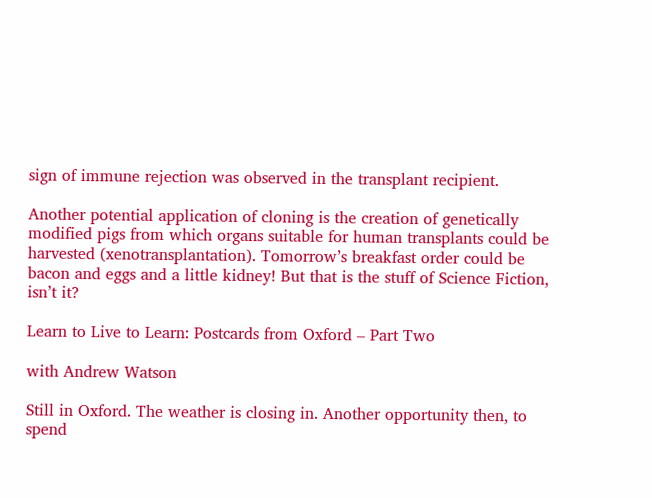sign of immune rejection was observed in the transplant recipient.

Another potential application of cloning is the creation of genetically modified pigs from which organs suitable for human transplants could be harvested (xenotransplantation). Tomorrow’s breakfast order could be bacon and eggs and a little kidney! But that is the stuff of Science Fiction, isn’t it?

Learn to Live to Learn: Postcards from Oxford – Part Two

with Andrew Watson

Still in Oxford. The weather is closing in. Another opportunity then, to spend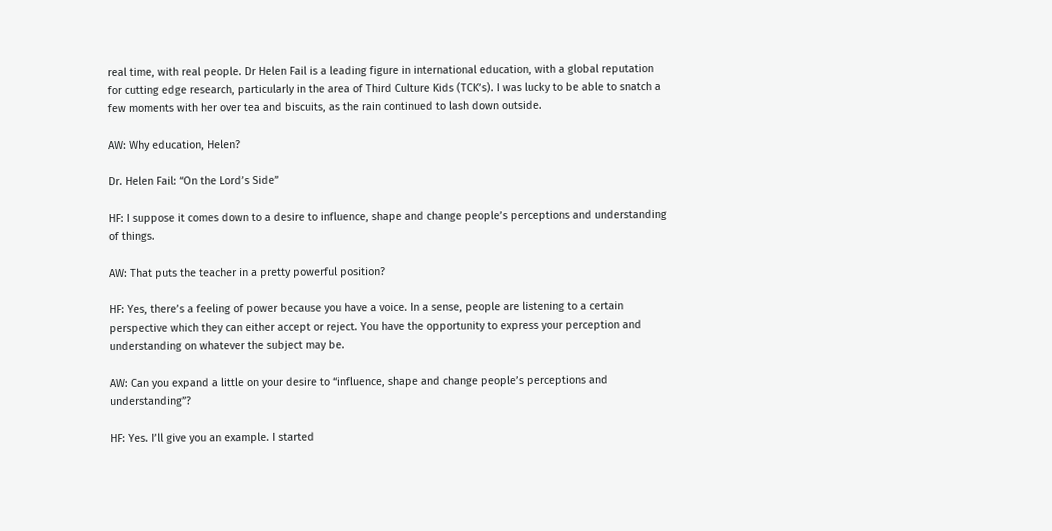real time, with real people. Dr Helen Fail is a leading figure in international education, with a global reputation for cutting edge research, particularly in the area of Third Culture Kids (TCK’s). I was lucky to be able to snatch a few moments with her over tea and biscuits, as the rain continued to lash down outside.

AW: Why education, Helen?

Dr. Helen Fail: “On the Lord’s Side”

HF: I suppose it comes down to a desire to influence, shape and change people’s perceptions and understanding of things.

AW: That puts the teacher in a pretty powerful position?

HF: Yes, there’s a feeling of power because you have a voice. In a sense, people are listening to a certain perspective which they can either accept or reject. You have the opportunity to express your perception and understanding on whatever the subject may be.

AW: Can you expand a little on your desire to “influence, shape and change people’s perceptions and understanding”?

HF: Yes. I’ll give you an example. I started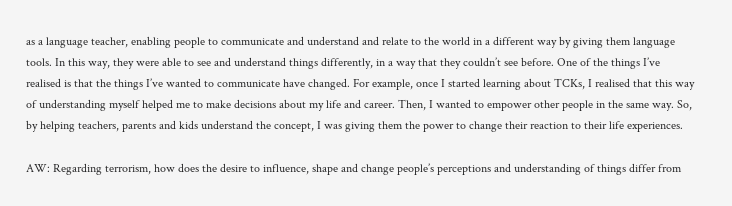as a language teacher, enabling people to communicate and understand and relate to the world in a different way by giving them language tools. In this way, they were able to see and understand things differently, in a way that they couldn’t see before. One of the things I’ve realised is that the things I’ve wanted to communicate have changed. For example, once I started learning about TCKs, I realised that this way of understanding myself helped me to make decisions about my life and career. Then, I wanted to empower other people in the same way. So, by helping teachers, parents and kids understand the concept, I was giving them the power to change their reaction to their life experiences.

AW: Regarding terrorism, how does the desire to influence, shape and change people’s perceptions and understanding of things differ from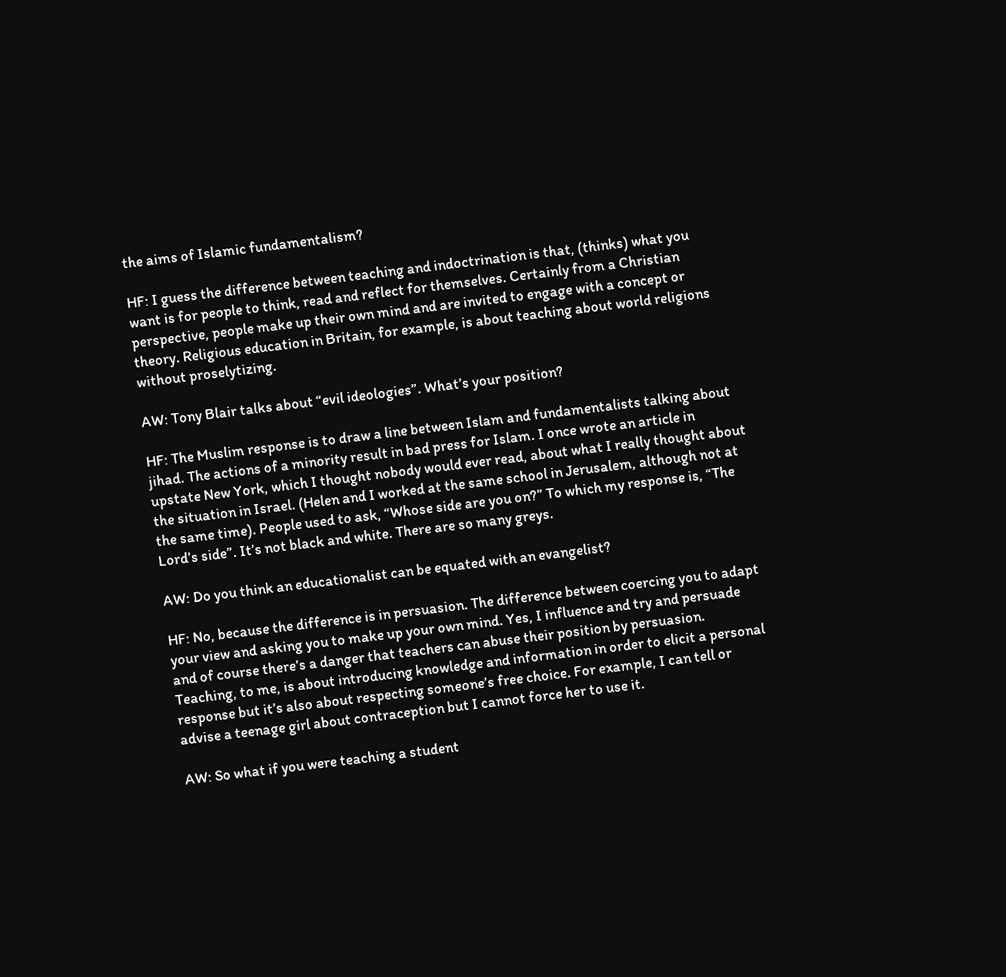the aims of Islamic fundamentalism?

HF: I guess the difference between teaching and indoctrination is that, (thinks) what you want is for people to think, read and reflect for themselves. Certainly from a Christian perspective, people make up their own mind and are invited to engage with a concept or theory. Religious education in Britain, for example, is about teaching about world religions without proselytizing.

AW: Tony Blair talks about “evil ideologies”. What’s your position?

HF: The Muslim response is to draw a line between Islam and fundamentalists talking about jihad. The actions of a minority result in bad press for Islam. I once wrote an article in upstate New York, which I thought nobody would ever read, about what I really thought about the situation in Israel. (Helen and I worked at the same school in Jerusalem, although not at the same time). People used to ask, “Whose side are you on?” To which my response is, “The Lord’s side”. It’s not black and white. There are so many greys.

AW: Do you think an educationalist can be equated with an evangelist?

HF: No, because the difference is in persuasion. The difference between coercing you to adapt your view and asking you to make up your own mind. Yes, I influence and try and persuade and of course there’s a danger that teachers can abuse their position by persuasion. Teaching, to me, is about introducing knowledge and information in order to elicit a personal response but it’s also about respecting someone’s free choice. For example, I can tell or advise a teenage girl about contraception but I cannot force her to use it.

AW: So what if you were teaching a student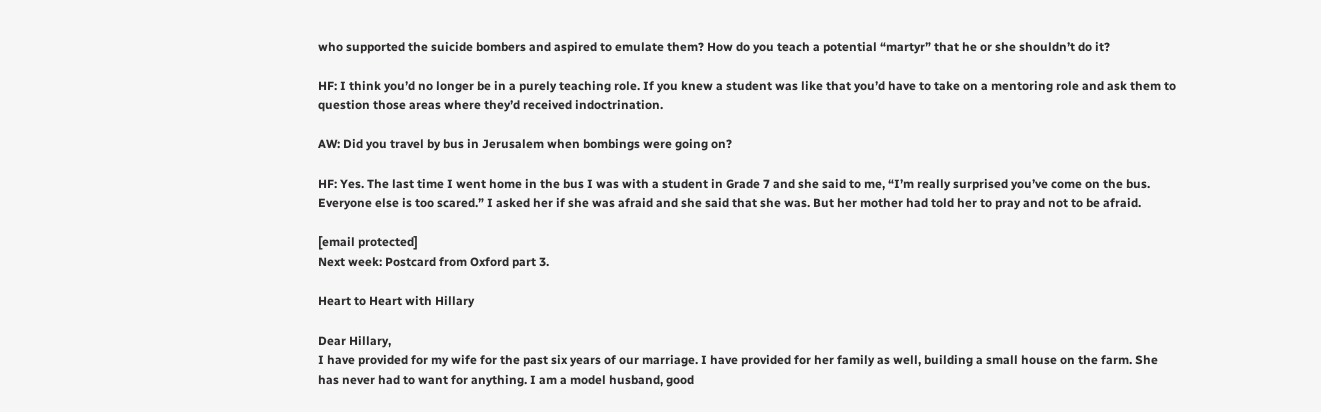who supported the suicide bombers and aspired to emulate them? How do you teach a potential “martyr” that he or she shouldn’t do it?

HF: I think you’d no longer be in a purely teaching role. If you knew a student was like that you’d have to take on a mentoring role and ask them to question those areas where they’d received indoctrination.

AW: Did you travel by bus in Jerusalem when bombings were going on?

HF: Yes. The last time I went home in the bus I was with a student in Grade 7 and she said to me, “I’m really surprised you’ve come on the bus. Everyone else is too scared.” I asked her if she was afraid and she said that she was. But her mother had told her to pray and not to be afraid.

[email protected]
Next week: Postcard from Oxford part 3.

Heart to Heart with Hillary

Dear Hillary,
I have provided for my wife for the past six years of our marriage. I have provided for her family as well, building a small house on the farm. She has never had to want for anything. I am a model husband, good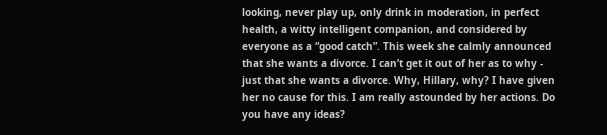looking, never play up, only drink in moderation, in perfect health, a witty intelligent companion, and considered by everyone as a “good catch”. This week she calmly announced that she wants a divorce. I can’t get it out of her as to why - just that she wants a divorce. Why, Hillary, why? I have given her no cause for this. I am really astounded by her actions. Do you have any ideas?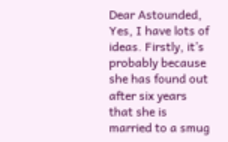Dear Astounded,
Yes, I have lots of ideas. Firstly, it’s probably because she has found out after six years that she is married to a smug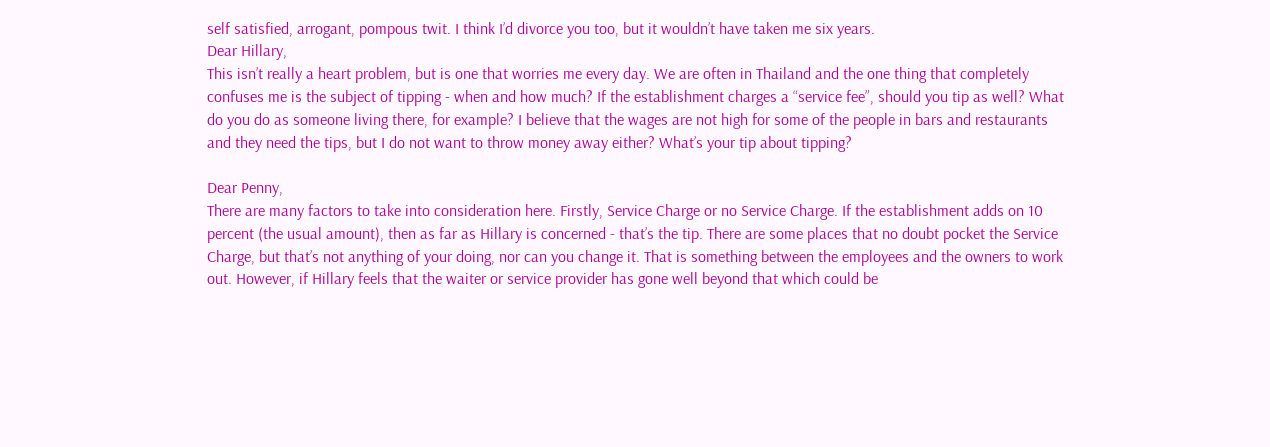self satisfied, arrogant, pompous twit. I think I’d divorce you too, but it wouldn’t have taken me six years.
Dear Hillary,
This isn’t really a heart problem, but is one that worries me every day. We are often in Thailand and the one thing that completely confuses me is the subject of tipping - when and how much? If the establishment charges a “service fee”, should you tip as well? What do you do as someone living there, for example? I believe that the wages are not high for some of the people in bars and restaurants and they need the tips, but I do not want to throw money away either? What’s your tip about tipping?

Dear Penny,
There are many factors to take into consideration here. Firstly, Service Charge or no Service Charge. If the establishment adds on 10 percent (the usual amount), then as far as Hillary is concerned - that’s the tip. There are some places that no doubt pocket the Service Charge, but that’s not anything of your doing, nor can you change it. That is something between the employees and the owners to work out. However, if Hillary feels that the waiter or service provider has gone well beyond that which could be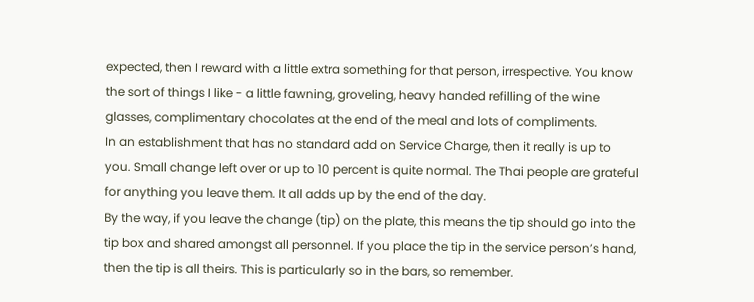expected, then I reward with a little extra something for that person, irrespective. You know the sort of things I like - a little fawning, groveling, heavy handed refilling of the wine glasses, complimentary chocolates at the end of the meal and lots of compliments.
In an establishment that has no standard add on Service Charge, then it really is up to you. Small change left over or up to 10 percent is quite normal. The Thai people are grateful for anything you leave them. It all adds up by the end of the day.
By the way, if you leave the change (tip) on the plate, this means the tip should go into the tip box and shared amongst all personnel. If you place the tip in the service person’s hand, then the tip is all theirs. This is particularly so in the bars, so remember.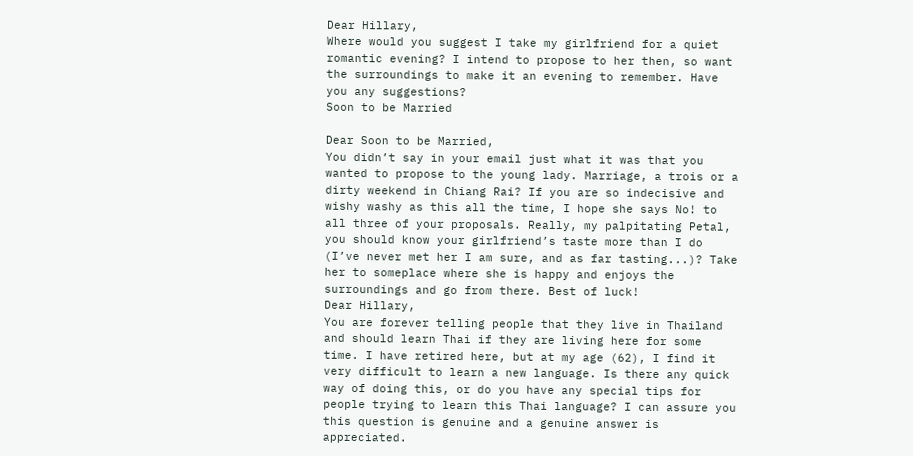Dear Hillary,
Where would you suggest I take my girlfriend for a quiet romantic evening? I intend to propose to her then, so want the surroundings to make it an evening to remember. Have you any suggestions?
Soon to be Married

Dear Soon to be Married,
You didn’t say in your email just what it was that you wanted to propose to the young lady. Marriage, a trois or a dirty weekend in Chiang Rai? If you are so indecisive and wishy washy as this all the time, I hope she says No! to all three of your proposals. Really, my palpitating Petal, you should know your girlfriend’s taste more than I do (I’ve never met her I am sure, and as far tasting...)? Take her to someplace where she is happy and enjoys the surroundings and go from there. Best of luck!
Dear Hillary,
You are forever telling people that they live in Thailand and should learn Thai if they are living here for some time. I have retired here, but at my age (62), I find it very difficult to learn a new language. Is there any quick way of doing this, or do you have any special tips for people trying to learn this Thai language? I can assure you this question is genuine and a genuine answer is appreciated.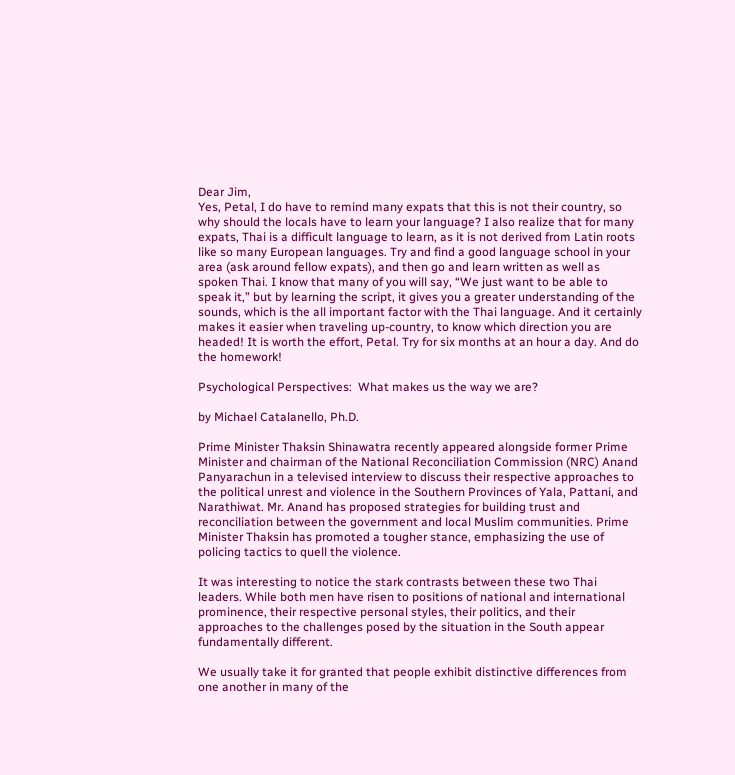Dear Jim,
Yes, Petal, I do have to remind many expats that this is not their country, so why should the locals have to learn your language? I also realize that for many expats, Thai is a difficult language to learn, as it is not derived from Latin roots like so many European languages. Try and find a good language school in your area (ask around fellow expats), and then go and learn written as well as spoken Thai. I know that many of you will say, “We just want to be able to speak it,” but by learning the script, it gives you a greater understanding of the sounds, which is the all important factor with the Thai language. And it certainly makes it easier when traveling up-country, to know which direction you are headed! It is worth the effort, Petal. Try for six months at an hour a day. And do the homework!

Psychological Perspectives:  What makes us the way we are?

by Michael Catalanello, Ph.D.

Prime Minister Thaksin Shinawatra recently appeared alongside former Prime Minister and chairman of the National Reconciliation Commission (NRC) Anand Panyarachun in a televised interview to discuss their respective approaches to the political unrest and violence in the Southern Provinces of Yala, Pattani, and Narathiwat. Mr. Anand has proposed strategies for building trust and reconciliation between the government and local Muslim communities. Prime Minister Thaksin has promoted a tougher stance, emphasizing the use of policing tactics to quell the violence.

It was interesting to notice the stark contrasts between these two Thai leaders. While both men have risen to positions of national and international prominence, their respective personal styles, their politics, and their approaches to the challenges posed by the situation in the South appear fundamentally different.

We usually take it for granted that people exhibit distinctive differences from one another in many of the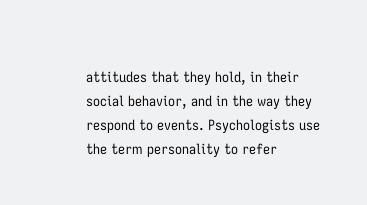attitudes that they hold, in their social behavior, and in the way they respond to events. Psychologists use the term personality to refer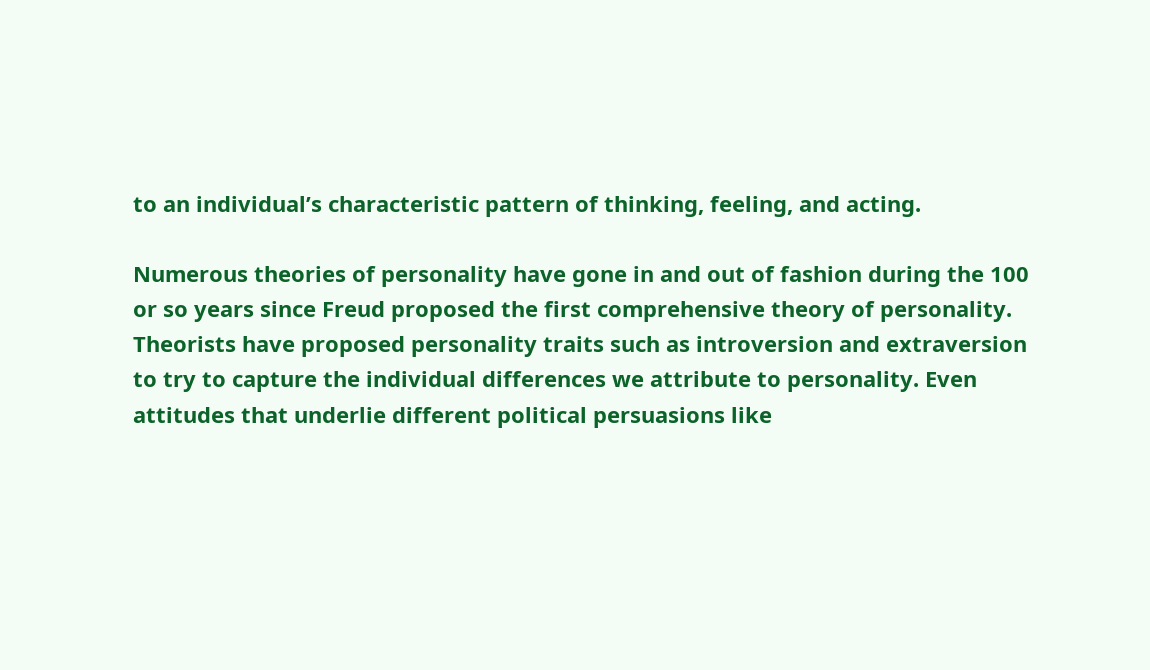to an individual’s characteristic pattern of thinking, feeling, and acting.

Numerous theories of personality have gone in and out of fashion during the 100 or so years since Freud proposed the first comprehensive theory of personality. Theorists have proposed personality traits such as introversion and extraversion to try to capture the individual differences we attribute to personality. Even attitudes that underlie different political persuasions like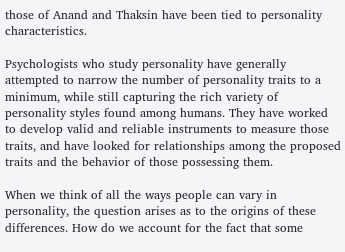those of Anand and Thaksin have been tied to personality characteristics.

Psychologists who study personality have generally attempted to narrow the number of personality traits to a minimum, while still capturing the rich variety of personality styles found among humans. They have worked to develop valid and reliable instruments to measure those traits, and have looked for relationships among the proposed traits and the behavior of those possessing them.

When we think of all the ways people can vary in personality, the question arises as to the origins of these differences. How do we account for the fact that some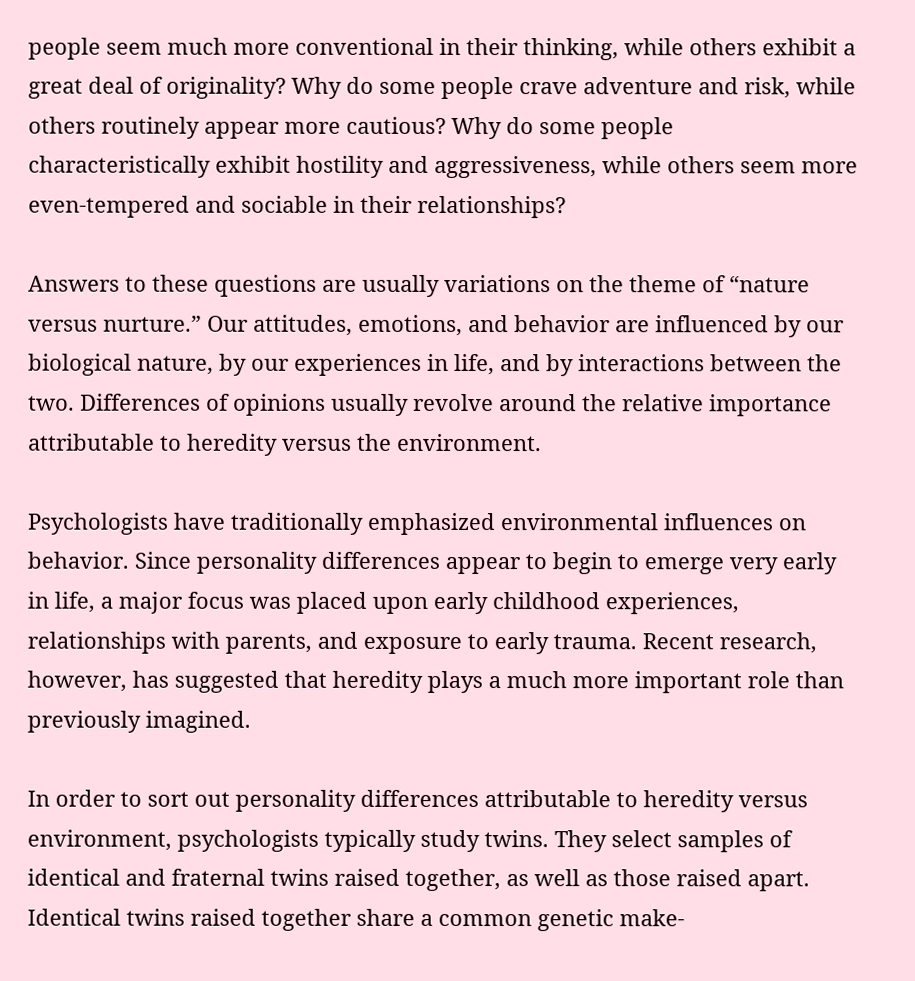people seem much more conventional in their thinking, while others exhibit a great deal of originality? Why do some people crave adventure and risk, while others routinely appear more cautious? Why do some people characteristically exhibit hostility and aggressiveness, while others seem more even-tempered and sociable in their relationships?

Answers to these questions are usually variations on the theme of “nature versus nurture.” Our attitudes, emotions, and behavior are influenced by our biological nature, by our experiences in life, and by interactions between the two. Differences of opinions usually revolve around the relative importance attributable to heredity versus the environment.

Psychologists have traditionally emphasized environmental influences on behavior. Since personality differences appear to begin to emerge very early in life, a major focus was placed upon early childhood experiences, relationships with parents, and exposure to early trauma. Recent research, however, has suggested that heredity plays a much more important role than previously imagined.

In order to sort out personality differences attributable to heredity versus environment, psychologists typically study twins. They select samples of identical and fraternal twins raised together, as well as those raised apart. Identical twins raised together share a common genetic make-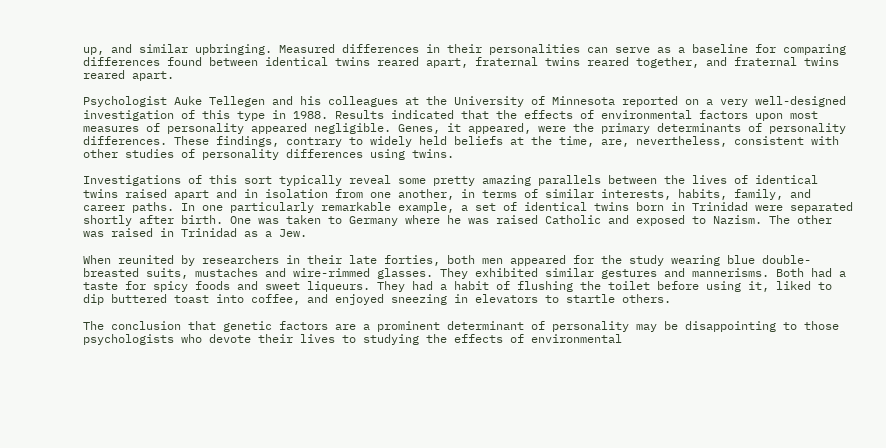up, and similar upbringing. Measured differences in their personalities can serve as a baseline for comparing differences found between identical twins reared apart, fraternal twins reared together, and fraternal twins reared apart.

Psychologist Auke Tellegen and his colleagues at the University of Minnesota reported on a very well-designed investigation of this type in 1988. Results indicated that the effects of environmental factors upon most measures of personality appeared negligible. Genes, it appeared, were the primary determinants of personality differences. These findings, contrary to widely held beliefs at the time, are, nevertheless, consistent with other studies of personality differences using twins.

Investigations of this sort typically reveal some pretty amazing parallels between the lives of identical twins raised apart and in isolation from one another, in terms of similar interests, habits, family, and career paths. In one particularly remarkable example, a set of identical twins born in Trinidad were separated shortly after birth. One was taken to Germany where he was raised Catholic and exposed to Nazism. The other was raised in Trinidad as a Jew.

When reunited by researchers in their late forties, both men appeared for the study wearing blue double-breasted suits, mustaches and wire-rimmed glasses. They exhibited similar gestures and mannerisms. Both had a taste for spicy foods and sweet liqueurs. They had a habit of flushing the toilet before using it, liked to dip buttered toast into coffee, and enjoyed sneezing in elevators to startle others.

The conclusion that genetic factors are a prominent determinant of personality may be disappointing to those psychologists who devote their lives to studying the effects of environmental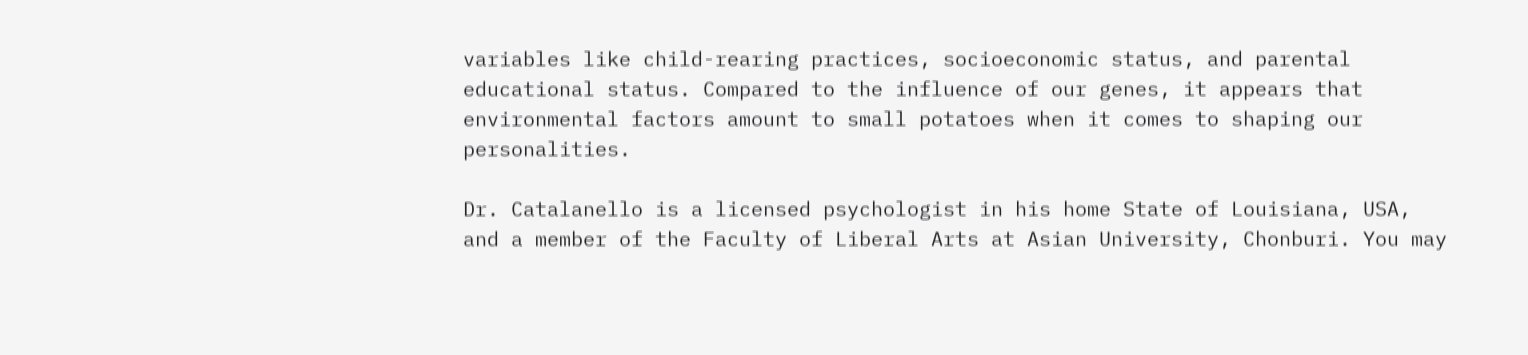variables like child-rearing practices, socioeconomic status, and parental educational status. Compared to the influence of our genes, it appears that environmental factors amount to small potatoes when it comes to shaping our personalities.

Dr. Catalanello is a licensed psychologist in his home State of Louisiana, USA, and a member of the Faculty of Liberal Arts at Asian University, Chonburi. You may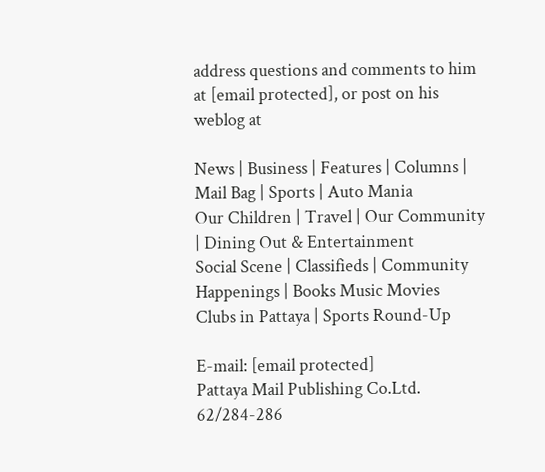address questions and comments to him at [email protected], or post on his weblog at

News | Business | Features | Columns | Mail Bag | Sports | Auto Mania
Our Children | Travel | Our Community | Dining Out & Entertainment
Social Scene | Classifieds | Community Happenings | Books Music Movies
Clubs in Pattaya | Sports Round-Up

E-mail: [email protected]
Pattaya Mail Publishing Co.Ltd.
62/284-286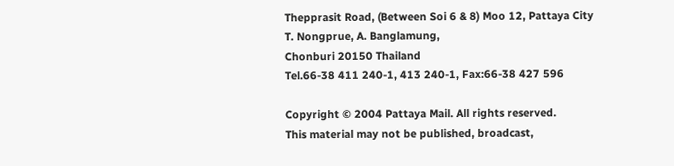Thepprasit Road, (Between Soi 6 & 8) Moo 12, Pattaya City
T. Nongprue, A. Banglamung,
Chonburi 20150 Thailand
Tel.66-38 411 240-1, 413 240-1, Fax:66-38 427 596

Copyright © 2004 Pattaya Mail. All rights reserved.
This material may not be published, broadcast,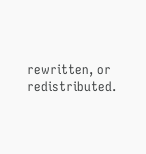rewritten, or redistributed.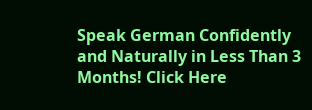Speak German Confidently and Naturally in Less Than 3 Months! Click Here